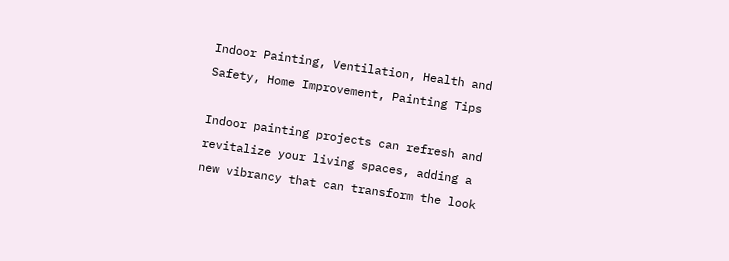Indoor Painting, Ventilation, Health and Safety, Home Improvement, Painting Tips

Indoor painting projects can refresh and revitalize your living spaces, adding a new vibrancy that can transform the look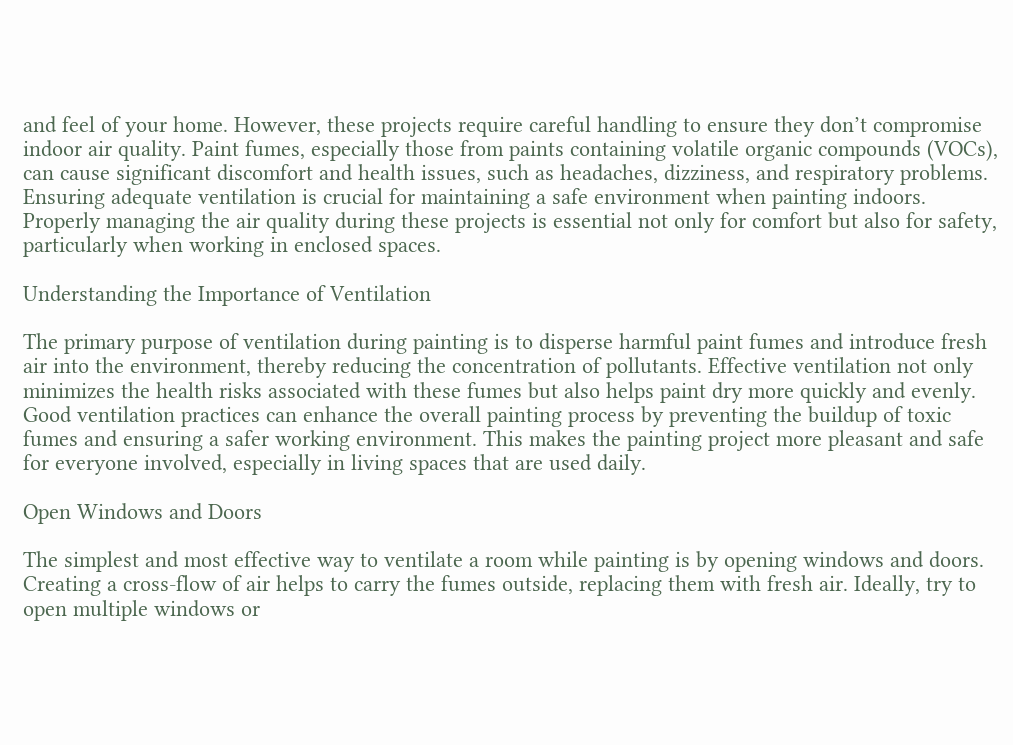and feel of your home. However, these projects require careful handling to ensure they don’t compromise indoor air quality. Paint fumes, especially those from paints containing volatile organic compounds (VOCs), can cause significant discomfort and health issues, such as headaches, dizziness, and respiratory problems. Ensuring adequate ventilation is crucial for maintaining a safe environment when painting indoors. Properly managing the air quality during these projects is essential not only for comfort but also for safety, particularly when working in enclosed spaces.

Understanding the Importance of Ventilation

The primary purpose of ventilation during painting is to disperse harmful paint fumes and introduce fresh air into the environment, thereby reducing the concentration of pollutants. Effective ventilation not only minimizes the health risks associated with these fumes but also helps paint dry more quickly and evenly. Good ventilation practices can enhance the overall painting process by preventing the buildup of toxic fumes and ensuring a safer working environment. This makes the painting project more pleasant and safe for everyone involved, especially in living spaces that are used daily.

Open Windows and Doors

The simplest and most effective way to ventilate a room while painting is by opening windows and doors. Creating a cross-flow of air helps to carry the fumes outside, replacing them with fresh air. Ideally, try to open multiple windows or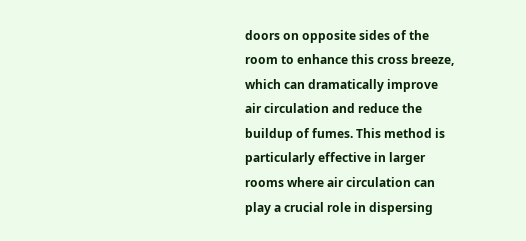doors on opposite sides of the room to enhance this cross breeze, which can dramatically improve air circulation and reduce the buildup of fumes. This method is particularly effective in larger rooms where air circulation can play a crucial role in dispersing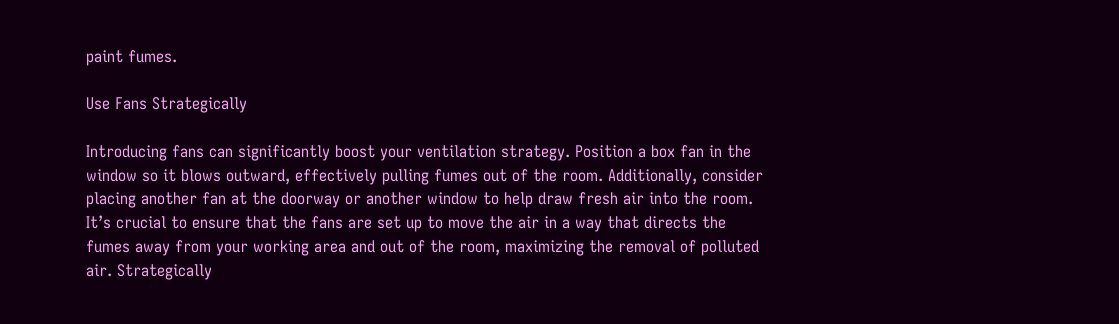paint fumes.

Use Fans Strategically

Introducing fans can significantly boost your ventilation strategy. Position a box fan in the window so it blows outward, effectively pulling fumes out of the room. Additionally, consider placing another fan at the doorway or another window to help draw fresh air into the room. It’s crucial to ensure that the fans are set up to move the air in a way that directs the fumes away from your working area and out of the room, maximizing the removal of polluted air. Strategically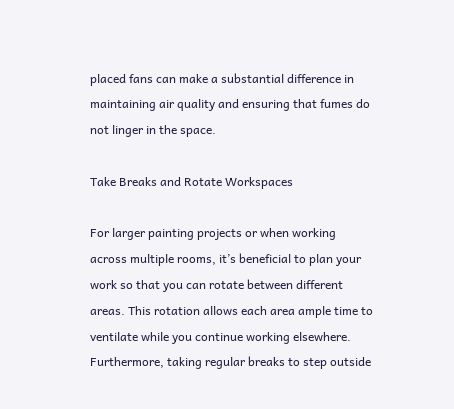placed fans can make a substantial difference in maintaining air quality and ensuring that fumes do not linger in the space.

Take Breaks and Rotate Workspaces

For larger painting projects or when working across multiple rooms, it’s beneficial to plan your work so that you can rotate between different areas. This rotation allows each area ample time to ventilate while you continue working elsewhere. Furthermore, taking regular breaks to step outside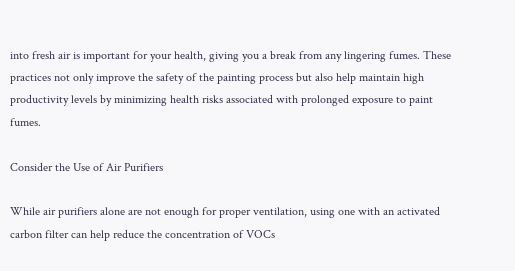into fresh air is important for your health, giving you a break from any lingering fumes. These practices not only improve the safety of the painting process but also help maintain high productivity levels by minimizing health risks associated with prolonged exposure to paint fumes.

Consider the Use of Air Purifiers

While air purifiers alone are not enough for proper ventilation, using one with an activated carbon filter can help reduce the concentration of VOCs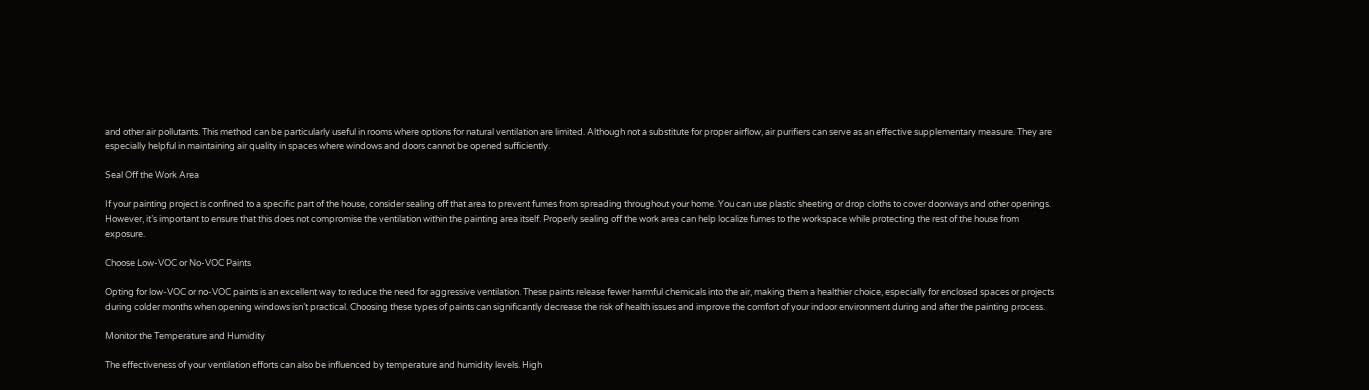and other air pollutants. This method can be particularly useful in rooms where options for natural ventilation are limited. Although not a substitute for proper airflow, air purifiers can serve as an effective supplementary measure. They are especially helpful in maintaining air quality in spaces where windows and doors cannot be opened sufficiently.

Seal Off the Work Area

If your painting project is confined to a specific part of the house, consider sealing off that area to prevent fumes from spreading throughout your home. You can use plastic sheeting or drop cloths to cover doorways and other openings. However, it’s important to ensure that this does not compromise the ventilation within the painting area itself. Properly sealing off the work area can help localize fumes to the workspace while protecting the rest of the house from exposure.

Choose Low-VOC or No-VOC Paints

Opting for low-VOC or no-VOC paints is an excellent way to reduce the need for aggressive ventilation. These paints release fewer harmful chemicals into the air, making them a healthier choice, especially for enclosed spaces or projects during colder months when opening windows isn’t practical. Choosing these types of paints can significantly decrease the risk of health issues and improve the comfort of your indoor environment during and after the painting process.

Monitor the Temperature and Humidity

The effectiveness of your ventilation efforts can also be influenced by temperature and humidity levels. High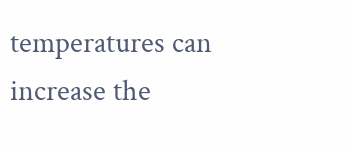temperatures can increase the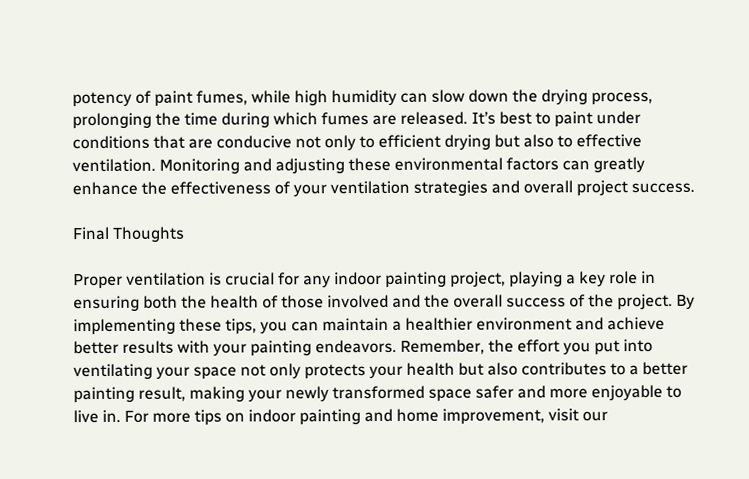potency of paint fumes, while high humidity can slow down the drying process, prolonging the time during which fumes are released. It’s best to paint under conditions that are conducive not only to efficient drying but also to effective ventilation. Monitoring and adjusting these environmental factors can greatly enhance the effectiveness of your ventilation strategies and overall project success.

Final Thoughts

Proper ventilation is crucial for any indoor painting project, playing a key role in ensuring both the health of those involved and the overall success of the project. By implementing these tips, you can maintain a healthier environment and achieve better results with your painting endeavors. Remember, the effort you put into ventilating your space not only protects your health but also contributes to a better painting result, making your newly transformed space safer and more enjoyable to live in. For more tips on indoor painting and home improvement, visit our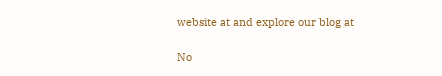website at and explore our blog at

No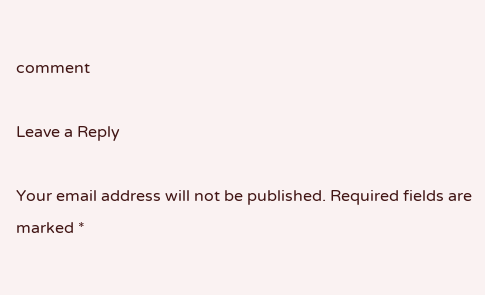comment

Leave a Reply

Your email address will not be published. Required fields are marked *